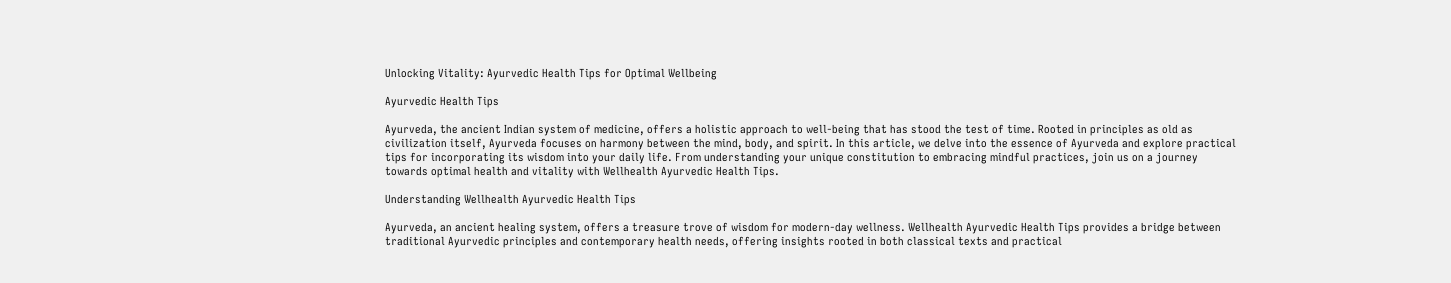Unlocking Vitality: Ayurvedic Health Tips for Optimal Wellbeing

Ayurvedic Health Tips

Ayurveda, the ancient Indian system of medicine, offers a holistic approach to well-being that has stood the test of time. Rooted in principles as old as civilization itself, Ayurveda focuses on harmony between the mind, body, and spirit. In this article, we delve into the essence of Ayurveda and explore practical tips for incorporating its wisdom into your daily life. From understanding your unique constitution to embracing mindful practices, join us on a journey towards optimal health and vitality with Wellhealth Ayurvedic Health Tips.

Understanding Wellhealth Ayurvedic Health Tips

Ayurveda, an ancient healing system, offers a treasure trove of wisdom for modern-day wellness. Wellhealth Ayurvedic Health Tips provides a bridge between traditional Ayurvedic principles and contemporary health needs, offering insights rooted in both classical texts and practical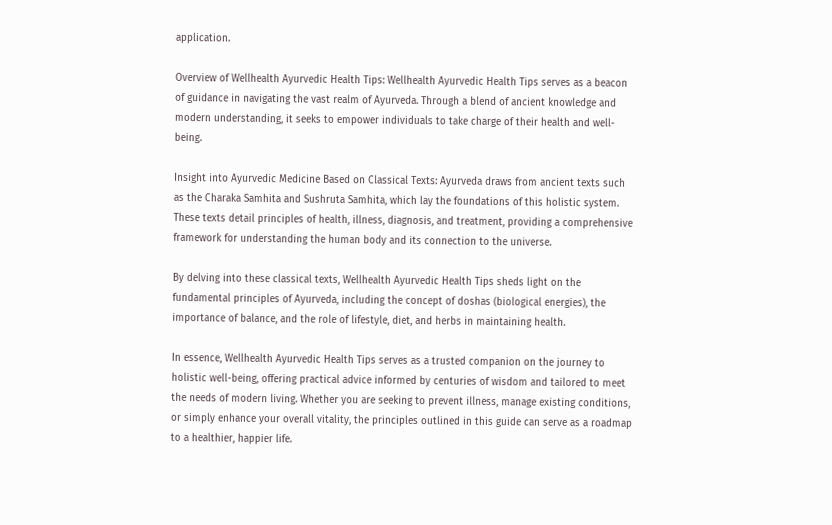application.

Overview of Wellhealth Ayurvedic Health Tips: Wellhealth Ayurvedic Health Tips serves as a beacon of guidance in navigating the vast realm of Ayurveda. Through a blend of ancient knowledge and modern understanding, it seeks to empower individuals to take charge of their health and well-being.

Insight into Ayurvedic Medicine Based on Classical Texts: Ayurveda draws from ancient texts such as the Charaka Samhita and Sushruta Samhita, which lay the foundations of this holistic system. These texts detail principles of health, illness, diagnosis, and treatment, providing a comprehensive framework for understanding the human body and its connection to the universe.

By delving into these classical texts, Wellhealth Ayurvedic Health Tips sheds light on the fundamental principles of Ayurveda, including the concept of doshas (biological energies), the importance of balance, and the role of lifestyle, diet, and herbs in maintaining health.

In essence, Wellhealth Ayurvedic Health Tips serves as a trusted companion on the journey to holistic well-being, offering practical advice informed by centuries of wisdom and tailored to meet the needs of modern living. Whether you are seeking to prevent illness, manage existing conditions, or simply enhance your overall vitality, the principles outlined in this guide can serve as a roadmap to a healthier, happier life.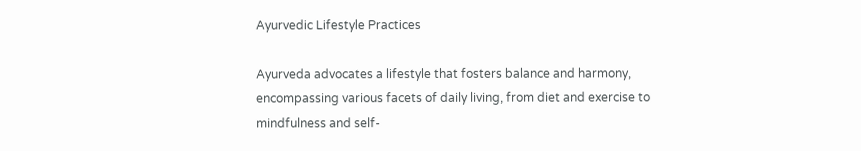Ayurvedic Lifestyle Practices

Ayurveda advocates a lifestyle that fosters balance and harmony, encompassing various facets of daily living, from diet and exercise to mindfulness and self-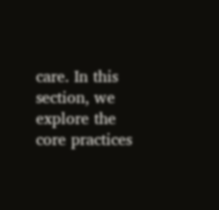care. In this section, we explore the core practices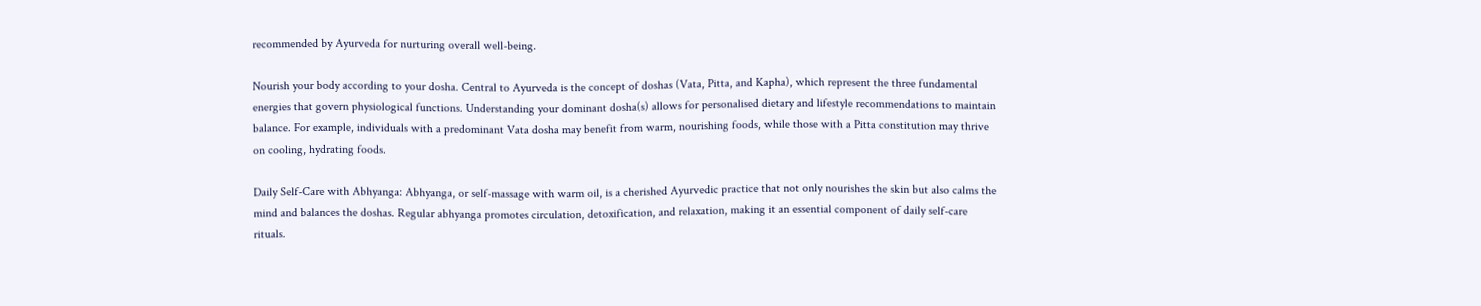recommended by Ayurveda for nurturing overall well-being.

Nourish your body according to your dosha. Central to Ayurveda is the concept of doshas (Vata, Pitta, and Kapha), which represent the three fundamental energies that govern physiological functions. Understanding your dominant dosha(s) allows for personalised dietary and lifestyle recommendations to maintain balance. For example, individuals with a predominant Vata dosha may benefit from warm, nourishing foods, while those with a Pitta constitution may thrive on cooling, hydrating foods.

Daily Self-Care with Abhyanga: Abhyanga, or self-massage with warm oil, is a cherished Ayurvedic practice that not only nourishes the skin but also calms the mind and balances the doshas. Regular abhyanga promotes circulation, detoxification, and relaxation, making it an essential component of daily self-care rituals.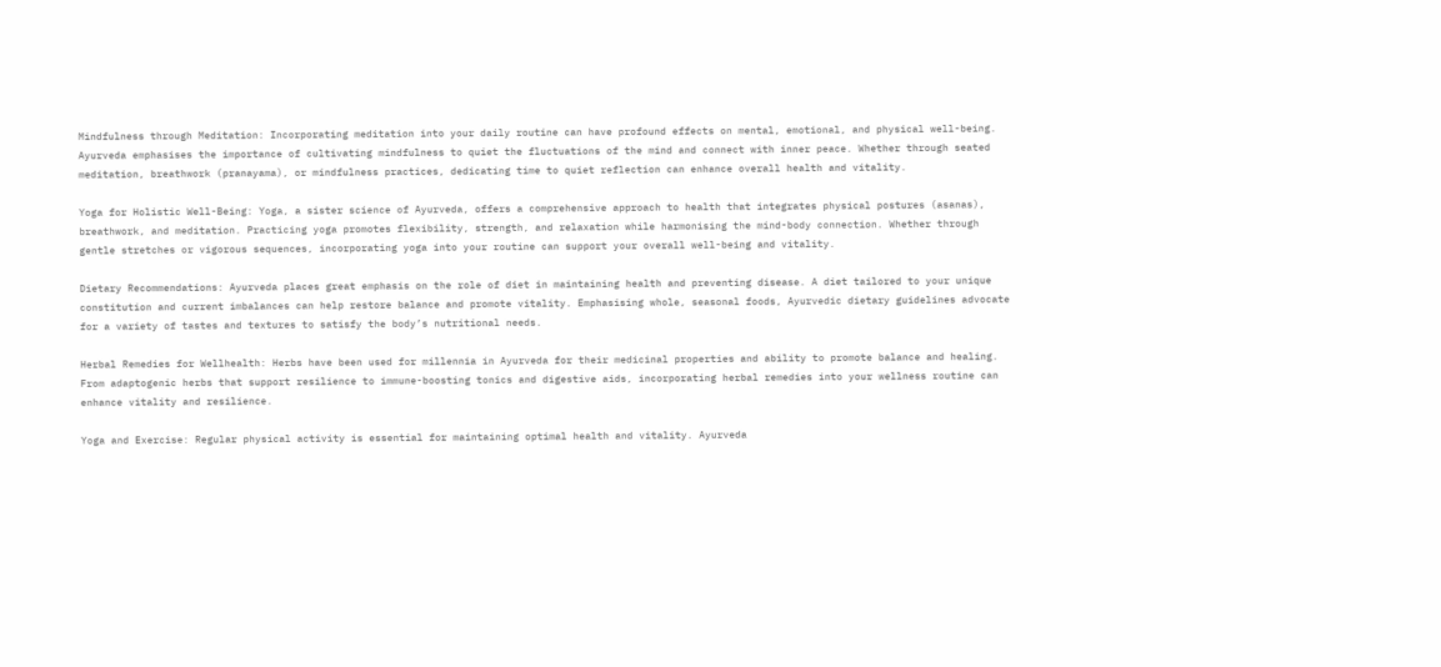Mindfulness through Meditation: Incorporating meditation into your daily routine can have profound effects on mental, emotional, and physical well-being. Ayurveda emphasises the importance of cultivating mindfulness to quiet the fluctuations of the mind and connect with inner peace. Whether through seated meditation, breathwork (pranayama), or mindfulness practices, dedicating time to quiet reflection can enhance overall health and vitality.

Yoga for Holistic Well-Being: Yoga, a sister science of Ayurveda, offers a comprehensive approach to health that integrates physical postures (asanas), breathwork, and meditation. Practicing yoga promotes flexibility, strength, and relaxation while harmonising the mind-body connection. Whether through gentle stretches or vigorous sequences, incorporating yoga into your routine can support your overall well-being and vitality.

Dietary Recommendations: Ayurveda places great emphasis on the role of diet in maintaining health and preventing disease. A diet tailored to your unique constitution and current imbalances can help restore balance and promote vitality. Emphasising whole, seasonal foods, Ayurvedic dietary guidelines advocate for a variety of tastes and textures to satisfy the body’s nutritional needs.

Herbal Remedies for Wellhealth: Herbs have been used for millennia in Ayurveda for their medicinal properties and ability to promote balance and healing. From adaptogenic herbs that support resilience to immune-boosting tonics and digestive aids, incorporating herbal remedies into your wellness routine can enhance vitality and resilience.

Yoga and Exercise: Regular physical activity is essential for maintaining optimal health and vitality. Ayurveda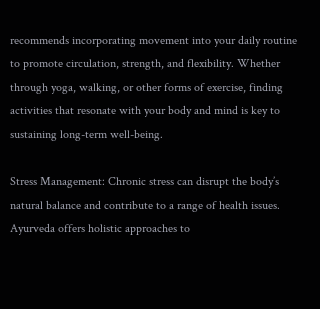recommends incorporating movement into your daily routine to promote circulation, strength, and flexibility. Whether through yoga, walking, or other forms of exercise, finding activities that resonate with your body and mind is key to sustaining long-term well-being.

Stress Management: Chronic stress can disrupt the body’s natural balance and contribute to a range of health issues. Ayurveda offers holistic approaches to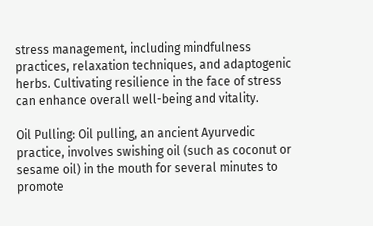stress management, including mindfulness practices, relaxation techniques, and adaptogenic herbs. Cultivating resilience in the face of stress can enhance overall well-being and vitality.

Oil Pulling: Oil pulling, an ancient Ayurvedic practice, involves swishing oil (such as coconut or sesame oil) in the mouth for several minutes to promote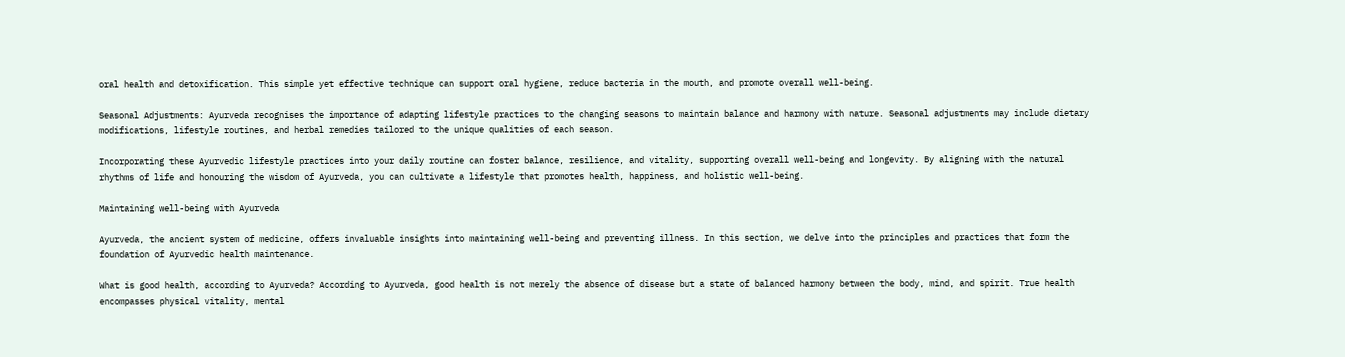oral health and detoxification. This simple yet effective technique can support oral hygiene, reduce bacteria in the mouth, and promote overall well-being.

Seasonal Adjustments: Ayurveda recognises the importance of adapting lifestyle practices to the changing seasons to maintain balance and harmony with nature. Seasonal adjustments may include dietary modifications, lifestyle routines, and herbal remedies tailored to the unique qualities of each season.

Incorporating these Ayurvedic lifestyle practices into your daily routine can foster balance, resilience, and vitality, supporting overall well-being and longevity. By aligning with the natural rhythms of life and honouring the wisdom of Ayurveda, you can cultivate a lifestyle that promotes health, happiness, and holistic well-being.

Maintaining well-being with Ayurveda

Ayurveda, the ancient system of medicine, offers invaluable insights into maintaining well-being and preventing illness. In this section, we delve into the principles and practices that form the foundation of Ayurvedic health maintenance.

What is good health, according to Ayurveda? According to Ayurveda, good health is not merely the absence of disease but a state of balanced harmony between the body, mind, and spirit. True health encompasses physical vitality, mental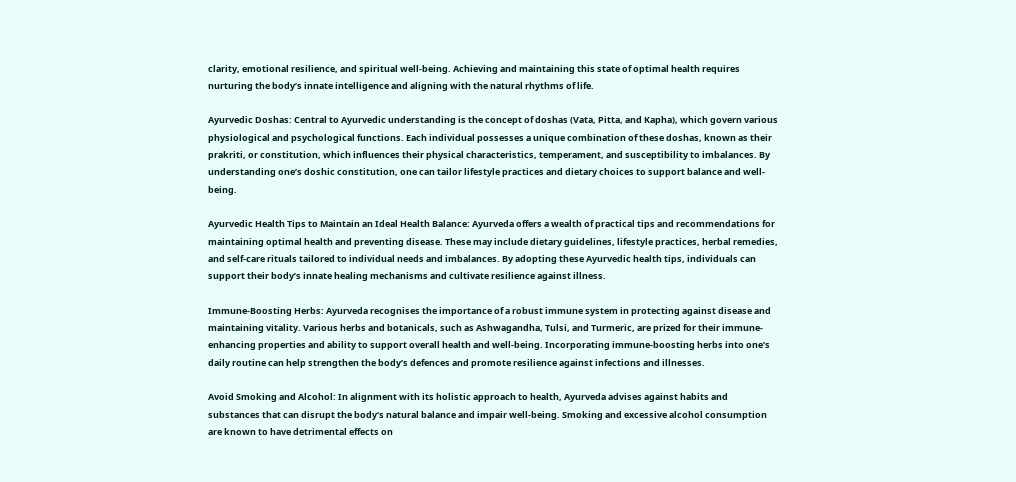clarity, emotional resilience, and spiritual well-being. Achieving and maintaining this state of optimal health requires nurturing the body’s innate intelligence and aligning with the natural rhythms of life.

Ayurvedic Doshas: Central to Ayurvedic understanding is the concept of doshas (Vata, Pitta, and Kapha), which govern various physiological and psychological functions. Each individual possesses a unique combination of these doshas, known as their prakriti, or constitution, which influences their physical characteristics, temperament, and susceptibility to imbalances. By understanding one’s doshic constitution, one can tailor lifestyle practices and dietary choices to support balance and well-being.

Ayurvedic Health Tips to Maintain an Ideal Health Balance: Ayurveda offers a wealth of practical tips and recommendations for maintaining optimal health and preventing disease. These may include dietary guidelines, lifestyle practices, herbal remedies, and self-care rituals tailored to individual needs and imbalances. By adopting these Ayurvedic health tips, individuals can support their body’s innate healing mechanisms and cultivate resilience against illness.

Immune-Boosting Herbs: Ayurveda recognises the importance of a robust immune system in protecting against disease and maintaining vitality. Various herbs and botanicals, such as Ashwagandha, Tulsi, and Turmeric, are prized for their immune-enhancing properties and ability to support overall health and well-being. Incorporating immune-boosting herbs into one’s daily routine can help strengthen the body’s defences and promote resilience against infections and illnesses.

Avoid Smoking and Alcohol: In alignment with its holistic approach to health, Ayurveda advises against habits and substances that can disrupt the body’s natural balance and impair well-being. Smoking and excessive alcohol consumption are known to have detrimental effects on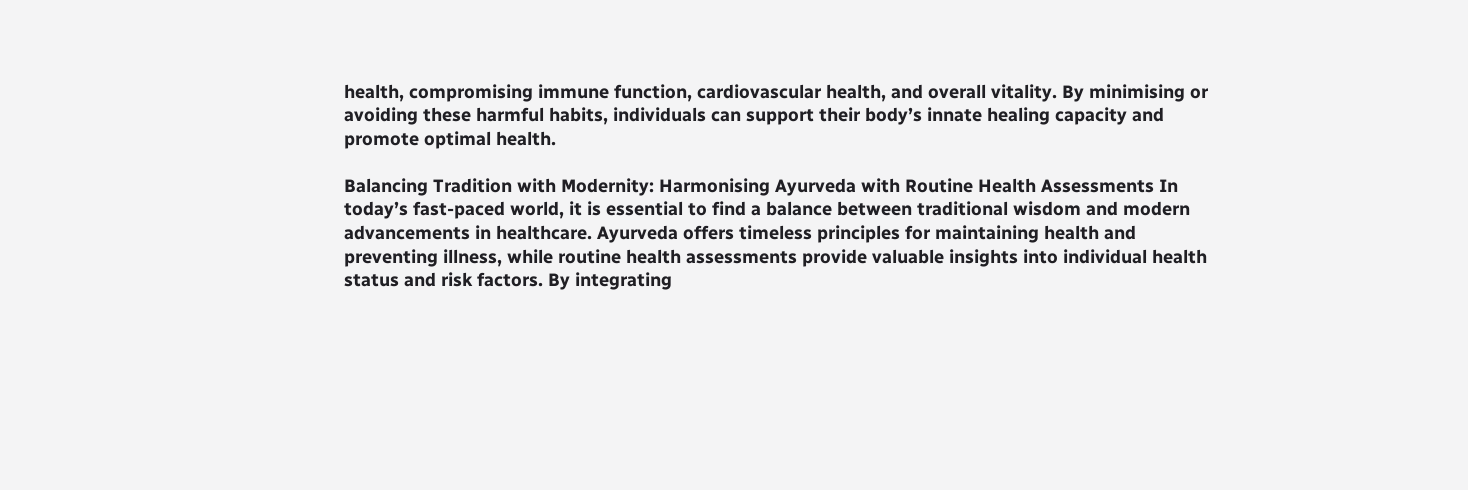health, compromising immune function, cardiovascular health, and overall vitality. By minimising or avoiding these harmful habits, individuals can support their body’s innate healing capacity and promote optimal health.

Balancing Tradition with Modernity: Harmonising Ayurveda with Routine Health Assessments In today’s fast-paced world, it is essential to find a balance between traditional wisdom and modern advancements in healthcare. Ayurveda offers timeless principles for maintaining health and preventing illness, while routine health assessments provide valuable insights into individual health status and risk factors. By integrating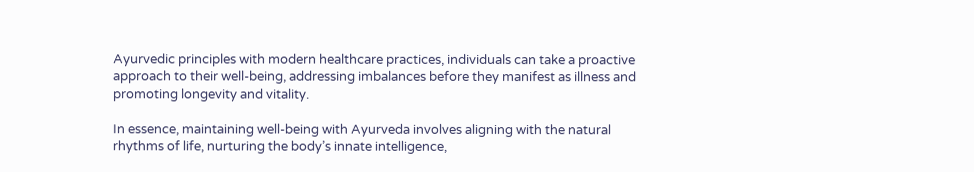Ayurvedic principles with modern healthcare practices, individuals can take a proactive approach to their well-being, addressing imbalances before they manifest as illness and promoting longevity and vitality.

In essence, maintaining well-being with Ayurveda involves aligning with the natural rhythms of life, nurturing the body’s innate intelligence,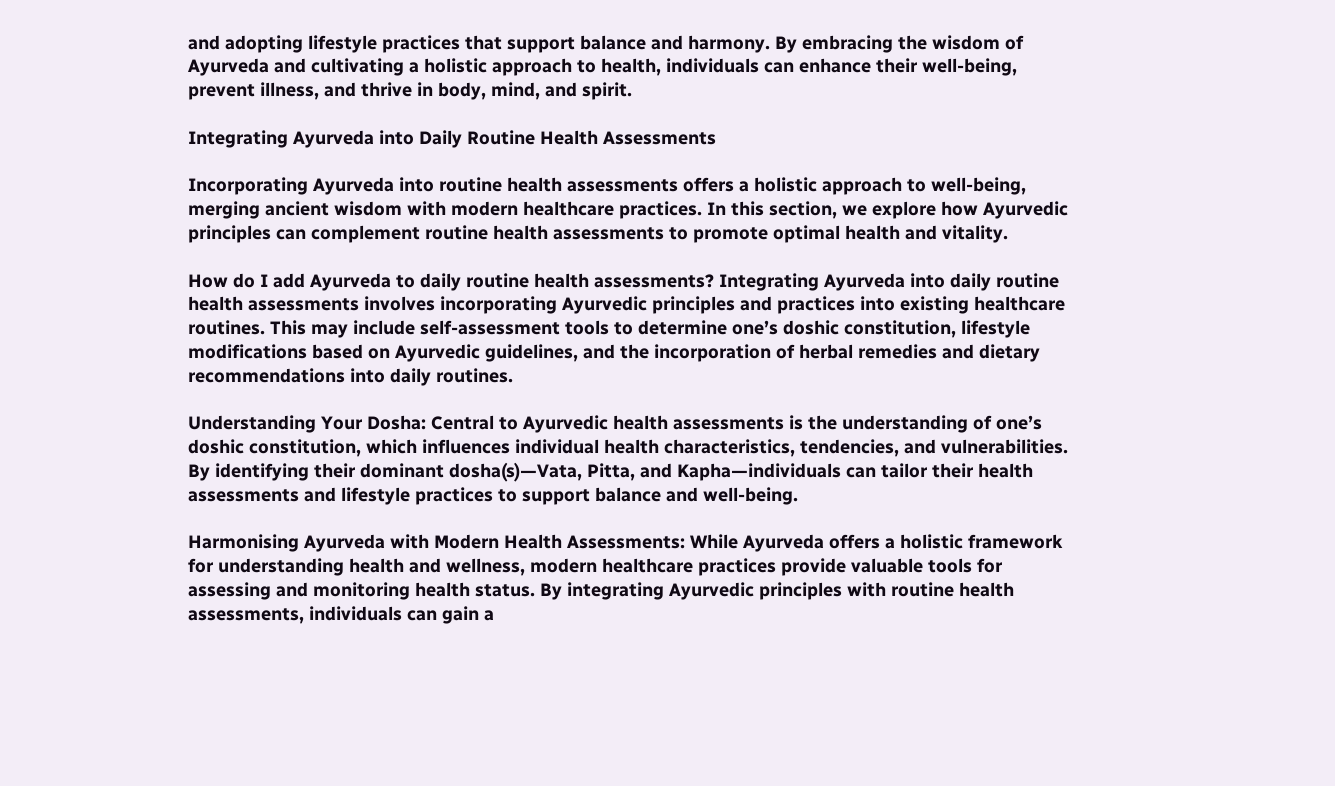and adopting lifestyle practices that support balance and harmony. By embracing the wisdom of Ayurveda and cultivating a holistic approach to health, individuals can enhance their well-being, prevent illness, and thrive in body, mind, and spirit.

Integrating Ayurveda into Daily Routine Health Assessments

Incorporating Ayurveda into routine health assessments offers a holistic approach to well-being, merging ancient wisdom with modern healthcare practices. In this section, we explore how Ayurvedic principles can complement routine health assessments to promote optimal health and vitality.

How do I add Ayurveda to daily routine health assessments? Integrating Ayurveda into daily routine health assessments involves incorporating Ayurvedic principles and practices into existing healthcare routines. This may include self-assessment tools to determine one’s doshic constitution, lifestyle modifications based on Ayurvedic guidelines, and the incorporation of herbal remedies and dietary recommendations into daily routines.

Understanding Your Dosha: Central to Ayurvedic health assessments is the understanding of one’s doshic constitution, which influences individual health characteristics, tendencies, and vulnerabilities. By identifying their dominant dosha(s)—Vata, Pitta, and Kapha—individuals can tailor their health assessments and lifestyle practices to support balance and well-being.

Harmonising Ayurveda with Modern Health Assessments: While Ayurveda offers a holistic framework for understanding health and wellness, modern healthcare practices provide valuable tools for assessing and monitoring health status. By integrating Ayurvedic principles with routine health assessments, individuals can gain a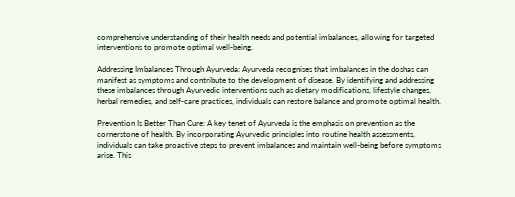comprehensive understanding of their health needs and potential imbalances, allowing for targeted interventions to promote optimal well-being.

Addressing Imbalances Through Ayurveda: Ayurveda recognises that imbalances in the doshas can manifest as symptoms and contribute to the development of disease. By identifying and addressing these imbalances through Ayurvedic interventions such as dietary modifications, lifestyle changes, herbal remedies, and self-care practices, individuals can restore balance and promote optimal health.

Prevention Is Better Than Cure: A key tenet of Ayurveda is the emphasis on prevention as the cornerstone of health. By incorporating Ayurvedic principles into routine health assessments, individuals can take proactive steps to prevent imbalances and maintain well-being before symptoms arise. This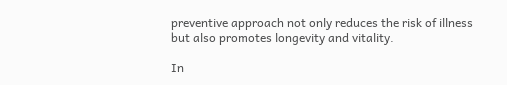preventive approach not only reduces the risk of illness but also promotes longevity and vitality.

In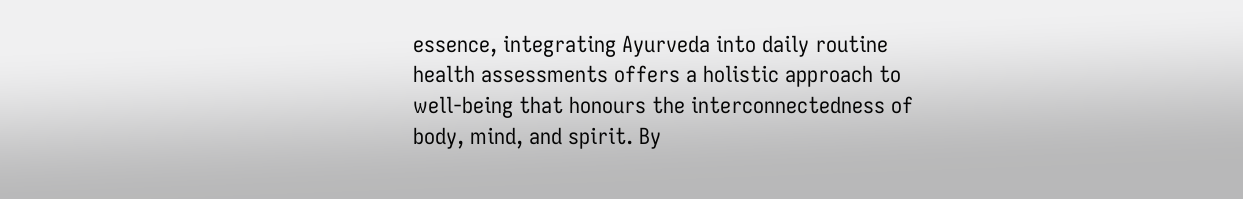essence, integrating Ayurveda into daily routine health assessments offers a holistic approach to well-being that honours the interconnectedness of body, mind, and spirit. By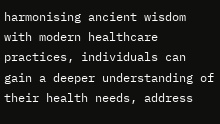harmonising ancient wisdom with modern healthcare practices, individuals can gain a deeper understanding of their health needs, address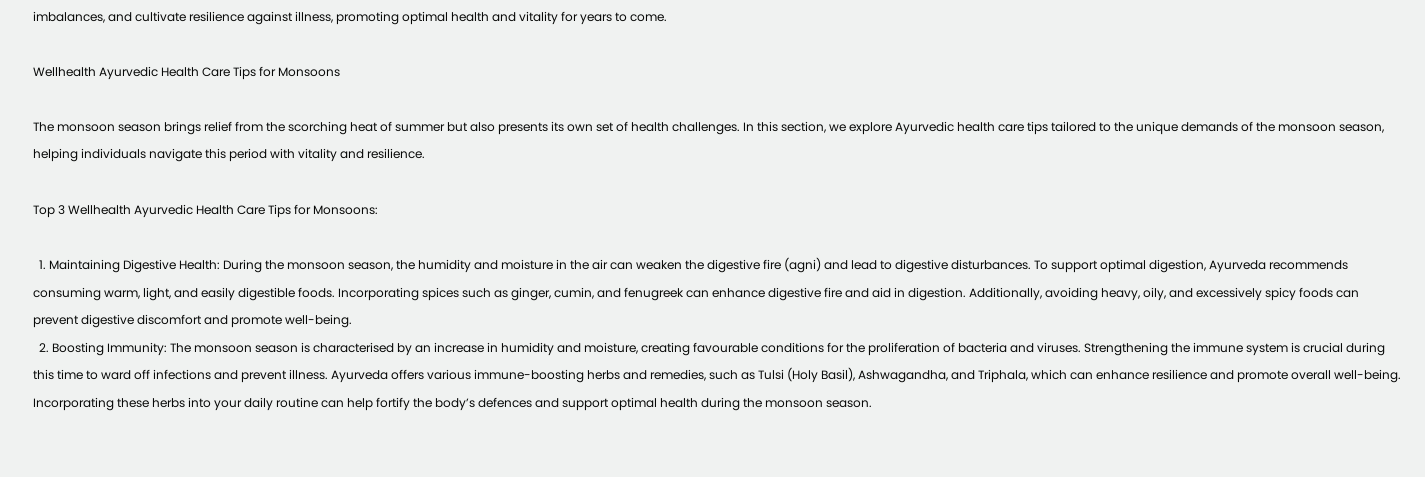imbalances, and cultivate resilience against illness, promoting optimal health and vitality for years to come.

Wellhealth Ayurvedic Health Care Tips for Monsoons

The monsoon season brings relief from the scorching heat of summer but also presents its own set of health challenges. In this section, we explore Ayurvedic health care tips tailored to the unique demands of the monsoon season, helping individuals navigate this period with vitality and resilience.

Top 3 Wellhealth Ayurvedic Health Care Tips for Monsoons:

  1. Maintaining Digestive Health: During the monsoon season, the humidity and moisture in the air can weaken the digestive fire (agni) and lead to digestive disturbances. To support optimal digestion, Ayurveda recommends consuming warm, light, and easily digestible foods. Incorporating spices such as ginger, cumin, and fenugreek can enhance digestive fire and aid in digestion. Additionally, avoiding heavy, oily, and excessively spicy foods can prevent digestive discomfort and promote well-being.
  2. Boosting Immunity: The monsoon season is characterised by an increase in humidity and moisture, creating favourable conditions for the proliferation of bacteria and viruses. Strengthening the immune system is crucial during this time to ward off infections and prevent illness. Ayurveda offers various immune-boosting herbs and remedies, such as Tulsi (Holy Basil), Ashwagandha, and Triphala, which can enhance resilience and promote overall well-being. Incorporating these herbs into your daily routine can help fortify the body’s defences and support optimal health during the monsoon season.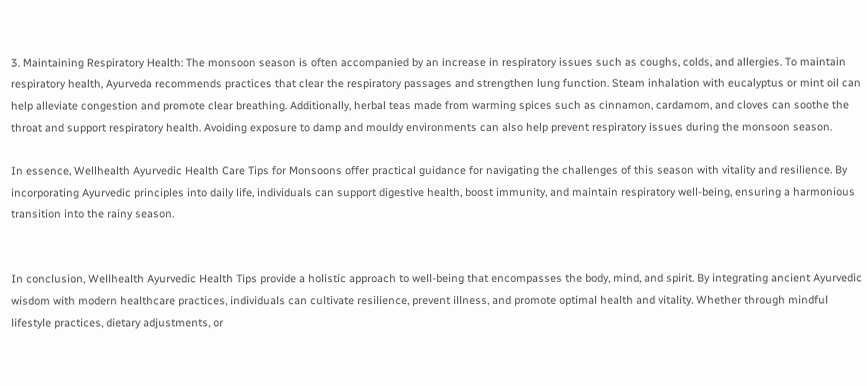3. Maintaining Respiratory Health: The monsoon season is often accompanied by an increase in respiratory issues such as coughs, colds, and allergies. To maintain respiratory health, Ayurveda recommends practices that clear the respiratory passages and strengthen lung function. Steam inhalation with eucalyptus or mint oil can help alleviate congestion and promote clear breathing. Additionally, herbal teas made from warming spices such as cinnamon, cardamom, and cloves can soothe the throat and support respiratory health. Avoiding exposure to damp and mouldy environments can also help prevent respiratory issues during the monsoon season.

In essence, Wellhealth Ayurvedic Health Care Tips for Monsoons offer practical guidance for navigating the challenges of this season with vitality and resilience. By incorporating Ayurvedic principles into daily life, individuals can support digestive health, boost immunity, and maintain respiratory well-being, ensuring a harmonious transition into the rainy season.


In conclusion, Wellhealth Ayurvedic Health Tips provide a holistic approach to well-being that encompasses the body, mind, and spirit. By integrating ancient Ayurvedic wisdom with modern healthcare practices, individuals can cultivate resilience, prevent illness, and promote optimal health and vitality. Whether through mindful lifestyle practices, dietary adjustments, or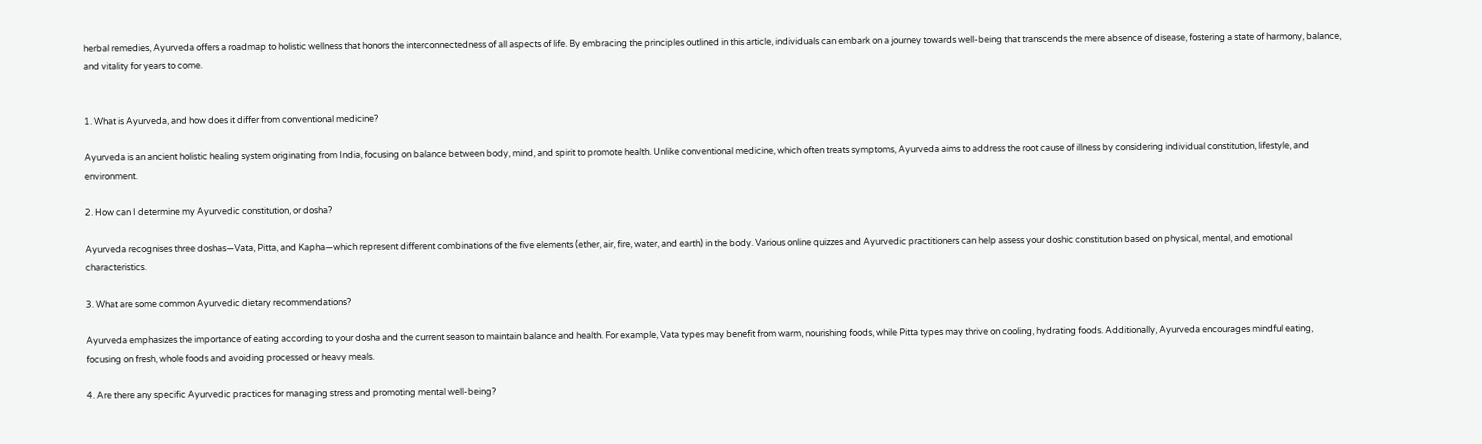herbal remedies, Ayurveda offers a roadmap to holistic wellness that honors the interconnectedness of all aspects of life. By embracing the principles outlined in this article, individuals can embark on a journey towards well-being that transcends the mere absence of disease, fostering a state of harmony, balance, and vitality for years to come.


1. What is Ayurveda, and how does it differ from conventional medicine?

Ayurveda is an ancient holistic healing system originating from India, focusing on balance between body, mind, and spirit to promote health. Unlike conventional medicine, which often treats symptoms, Ayurveda aims to address the root cause of illness by considering individual constitution, lifestyle, and environment.

2. How can I determine my Ayurvedic constitution, or dosha?

Ayurveda recognises three doshas—Vata, Pitta, and Kapha—which represent different combinations of the five elements (ether, air, fire, water, and earth) in the body. Various online quizzes and Ayurvedic practitioners can help assess your doshic constitution based on physical, mental, and emotional characteristics.

3. What are some common Ayurvedic dietary recommendations?

Ayurveda emphasizes the importance of eating according to your dosha and the current season to maintain balance and health. For example, Vata types may benefit from warm, nourishing foods, while Pitta types may thrive on cooling, hydrating foods. Additionally, Ayurveda encourages mindful eating, focusing on fresh, whole foods and avoiding processed or heavy meals.

4. Are there any specific Ayurvedic practices for managing stress and promoting mental well-being?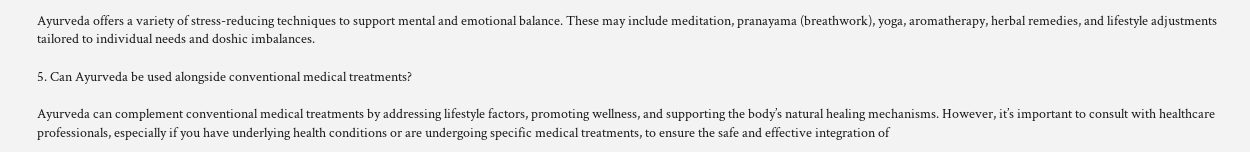Ayurveda offers a variety of stress-reducing techniques to support mental and emotional balance. These may include meditation, pranayama (breathwork), yoga, aromatherapy, herbal remedies, and lifestyle adjustments tailored to individual needs and doshic imbalances.

5. Can Ayurveda be used alongside conventional medical treatments?

Ayurveda can complement conventional medical treatments by addressing lifestyle factors, promoting wellness, and supporting the body’s natural healing mechanisms. However, it’s important to consult with healthcare professionals, especially if you have underlying health conditions or are undergoing specific medical treatments, to ensure the safe and effective integration of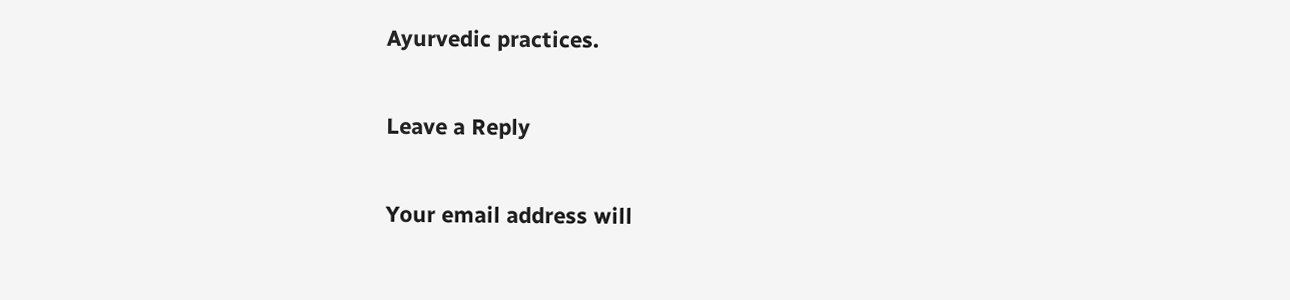Ayurvedic practices.

Leave a Reply

Your email address will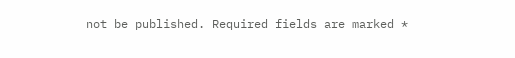not be published. Required fields are marked *